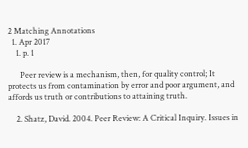2 Matching Annotations
  1. Apr 2017
    1. p. 1

      Peer review is a mechanism, then, for quality control; It protects us from contamination by error and poor argument, and affords us truth or contributions to attaining truth.

    2. Shatz, David. 2004. Peer Review: A Critical Inquiry. Issues in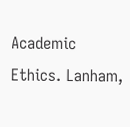Academic Ethics. Lanham,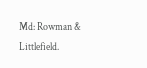Md: Rowman & Littlefield.